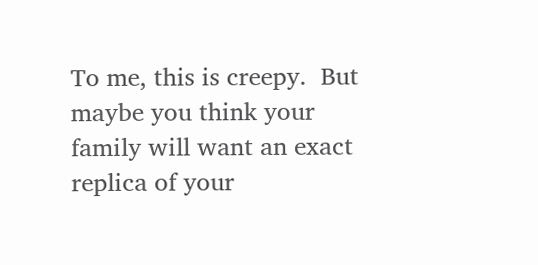To me, this is creepy.  But maybe you think your family will want an exact replica of your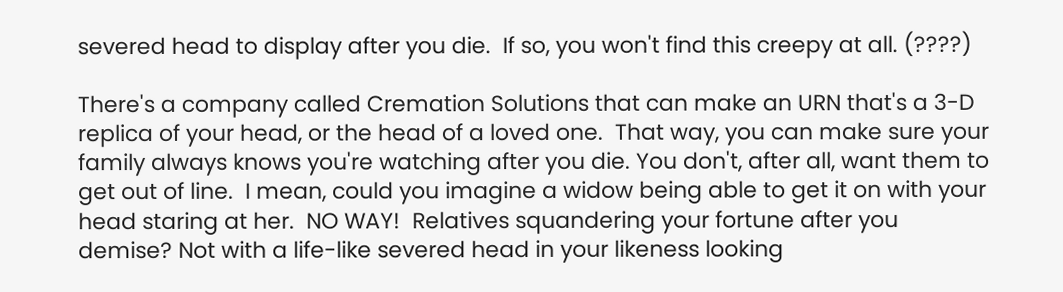severed head to display after you die.  If so, you won't find this creepy at all. (????)

There's a company called Cremation Solutions that can make an URN that's a 3-D replica of your head, or the head of a loved one.  That way, you can make sure your family always knows you're watching after you die. You don't, after all, want them to get out of line.  I mean, could you imagine a widow being able to get it on with your head staring at her.  NO WAY!  Relatives squandering your fortune after you demise? Not with a life-like severed head in your likeness looking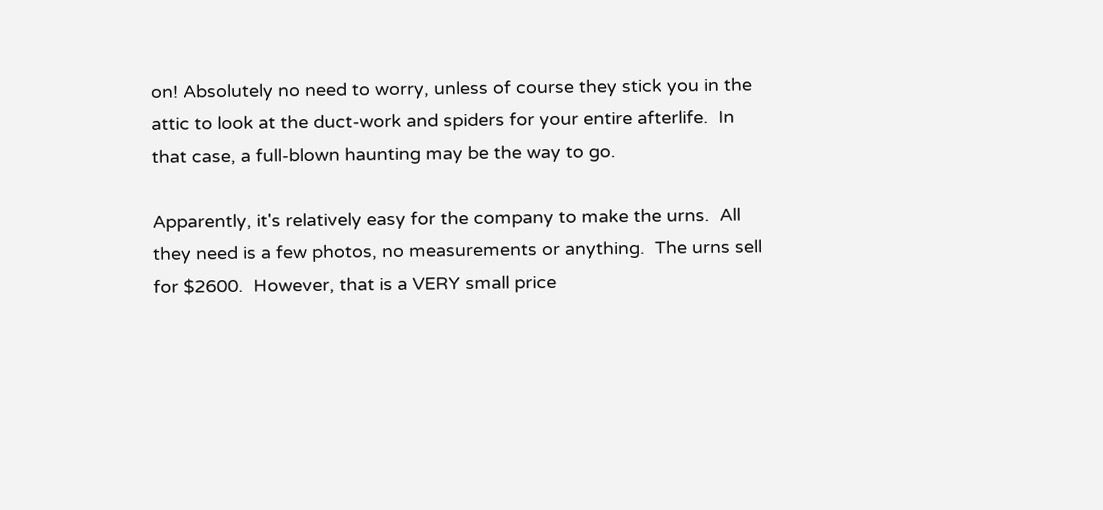on! Absolutely no need to worry, unless of course they stick you in the attic to look at the duct-work and spiders for your entire afterlife.  In that case, a full-blown haunting may be the way to go.

Apparently, it's relatively easy for the company to make the urns.  All they need is a few photos, no measurements or anything.  The urns sell for $2600.  However, that is a VERY small price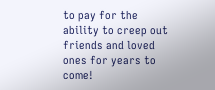to pay for the ability to creep out friends and loved ones for years to come!